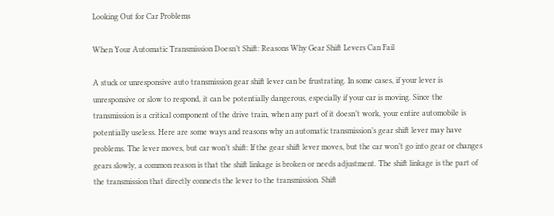Looking Out for Car Problems

When Your Automatic Transmission Doesn’t Shift: Reasons Why Gear Shift Levers Can Fail

A stuck or unresponsive auto transmission gear shift lever can be frustrating. In some cases, if your lever is unresponsive or slow to respond, it can be potentially dangerous, especially if your car is moving. Since the transmission is a critical component of the drive train, when any part of it doesn’t work, your entire automobile is potentially useless. Here are some ways and reasons why an automatic transmission’s gear shift lever may have problems. The lever moves, but car won’t shift: If the gear shift lever moves, but the car won’t go into gear or changes gears slowly, a common reason is that the shift linkage is broken or needs adjustment. The shift linkage is the part of the transmission that directly connects the lever to the transmission. Shift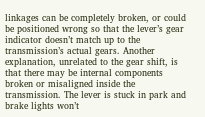linkages can be completely broken, or could be positioned wrong so that the lever’s gear indicator doesn’t match up to the transmission’s actual gears. Another explanation, unrelated to the gear shift, is that there may be internal components broken or misaligned inside the transmission. The lever is stuck in park and brake lights won’t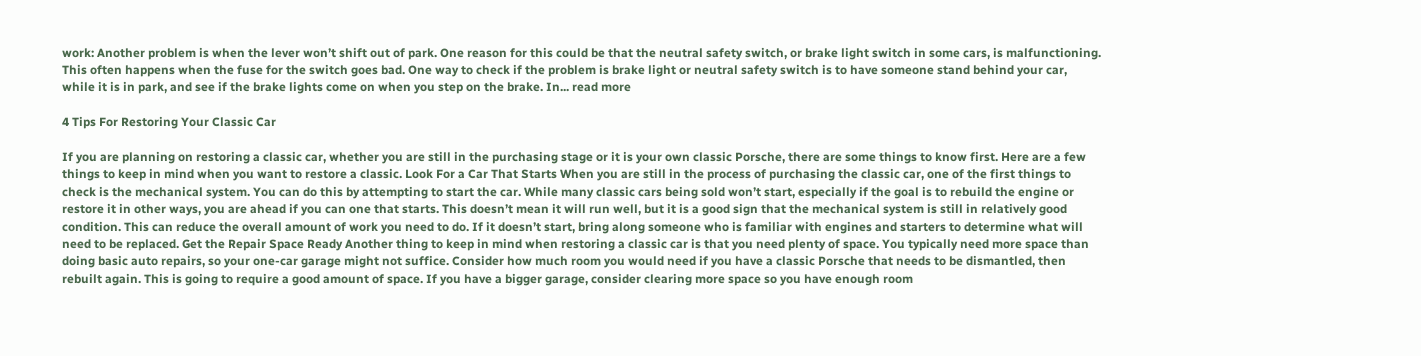work: Another problem is when the lever won’t shift out of park. One reason for this could be that the neutral safety switch, or brake light switch in some cars, is malfunctioning. This often happens when the fuse for the switch goes bad. One way to check if the problem is brake light or neutral safety switch is to have someone stand behind your car, while it is in park, and see if the brake lights come on when you step on the brake. In... read more

4 Tips For Restoring Your Classic Car

If you are planning on restoring a classic car, whether you are still in the purchasing stage or it is your own classic Porsche, there are some things to know first. Here are a few things to keep in mind when you want to restore a classic. Look For a Car That Starts When you are still in the process of purchasing the classic car, one of the first things to check is the mechanical system. You can do this by attempting to start the car. While many classic cars being sold won’t start, especially if the goal is to rebuild the engine or restore it in other ways, you are ahead if you can one that starts. This doesn’t mean it will run well, but it is a good sign that the mechanical system is still in relatively good condition. This can reduce the overall amount of work you need to do. If it doesn’t start, bring along someone who is familiar with engines and starters to determine what will need to be replaced. Get the Repair Space Ready Another thing to keep in mind when restoring a classic car is that you need plenty of space. You typically need more space than doing basic auto repairs, so your one-car garage might not suffice. Consider how much room you would need if you have a classic Porsche that needs to be dismantled, then rebuilt again. This is going to require a good amount of space. If you have a bigger garage, consider clearing more space so you have enough room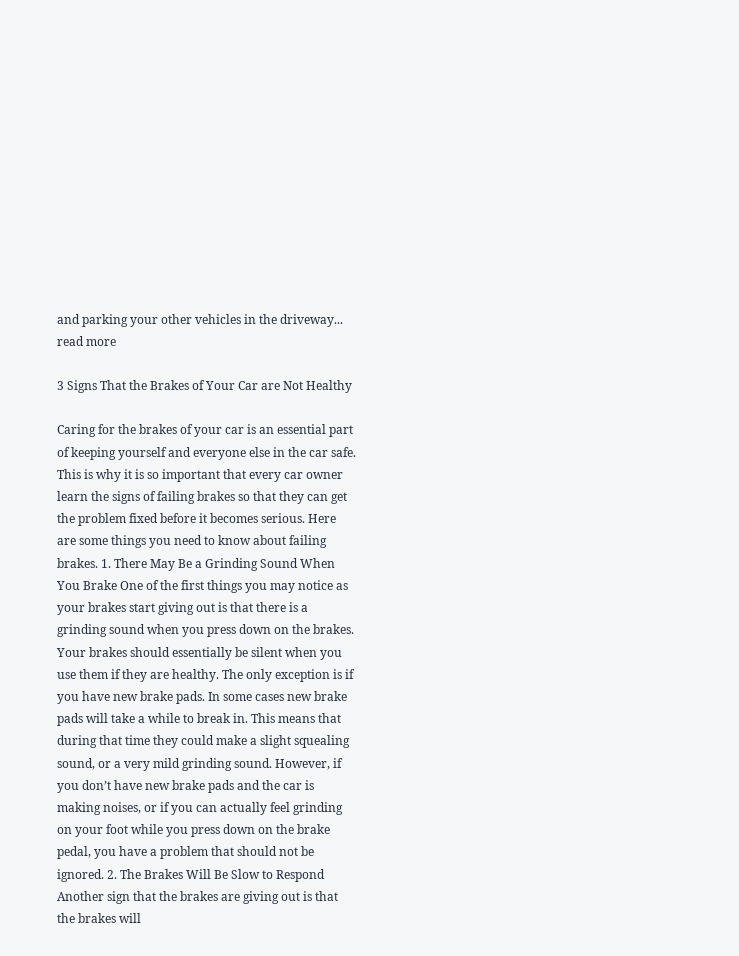and parking your other vehicles in the driveway... read more

3 Signs That the Brakes of Your Car are Not Healthy

Caring for the brakes of your car is an essential part of keeping yourself and everyone else in the car safe. This is why it is so important that every car owner learn the signs of failing brakes so that they can get the problem fixed before it becomes serious. Here are some things you need to know about failing brakes. 1. There May Be a Grinding Sound When You Brake One of the first things you may notice as your brakes start giving out is that there is a grinding sound when you press down on the brakes. Your brakes should essentially be silent when you use them if they are healthy. The only exception is if you have new brake pads. In some cases new brake pads will take a while to break in. This means that during that time they could make a slight squealing sound, or a very mild grinding sound. However, if you don’t have new brake pads and the car is making noises, or if you can actually feel grinding on your foot while you press down on the brake pedal, you have a problem that should not be ignored. 2. The Brakes Will Be Slow to Respond Another sign that the brakes are giving out is that the brakes will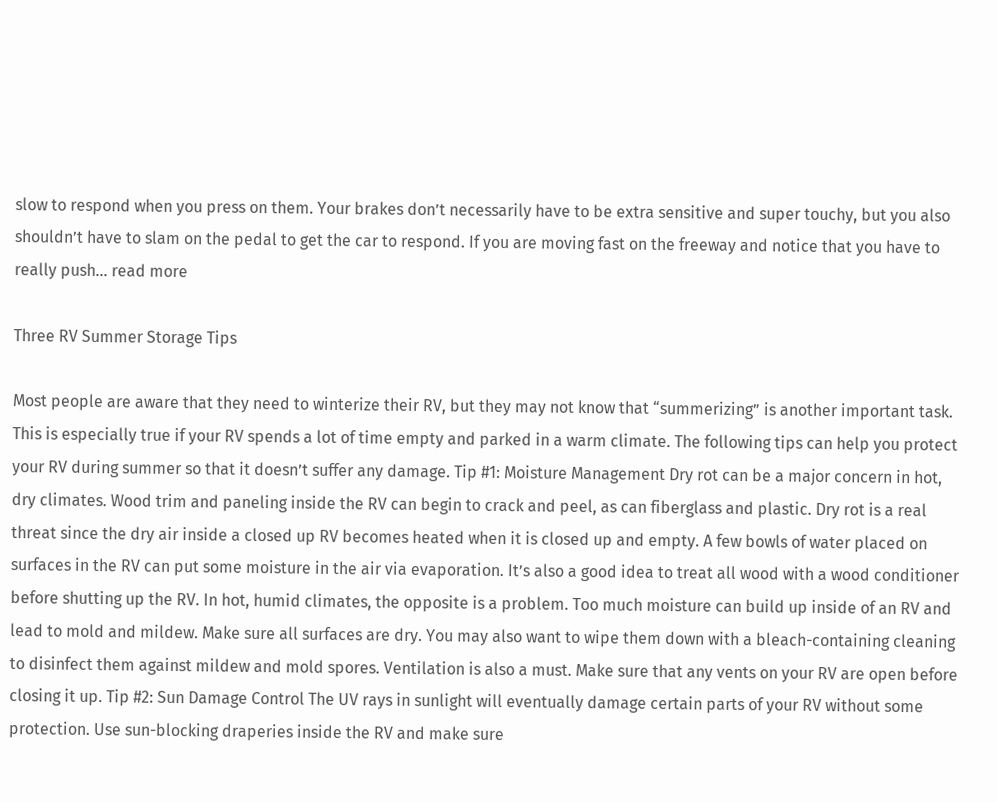slow to respond when you press on them. Your brakes don’t necessarily have to be extra sensitive and super touchy, but you also shouldn’t have to slam on the pedal to get the car to respond. If you are moving fast on the freeway and notice that you have to really push... read more

Three RV Summer Storage Tips

Most people are aware that they need to winterize their RV, but they may not know that “summerizing” is another important task. This is especially true if your RV spends a lot of time empty and parked in a warm climate. The following tips can help you protect your RV during summer so that it doesn’t suffer any damage. Tip #1: Moisture Management Dry rot can be a major concern in hot, dry climates. Wood trim and paneling inside the RV can begin to crack and peel, as can fiberglass and plastic. Dry rot is a real threat since the dry air inside a closed up RV becomes heated when it is closed up and empty. A few bowls of water placed on surfaces in the RV can put some moisture in the air via evaporation. It’s also a good idea to treat all wood with a wood conditioner before shutting up the RV. In hot, humid climates, the opposite is a problem. Too much moisture can build up inside of an RV and lead to mold and mildew. Make sure all surfaces are dry. You may also want to wipe them down with a bleach-containing cleaning to disinfect them against mildew and mold spores. Ventilation is also a must. Make sure that any vents on your RV are open before closing it up. Tip #2: Sun Damage Control The UV rays in sunlight will eventually damage certain parts of your RV without some protection. Use sun-blocking draperies inside the RV and make sure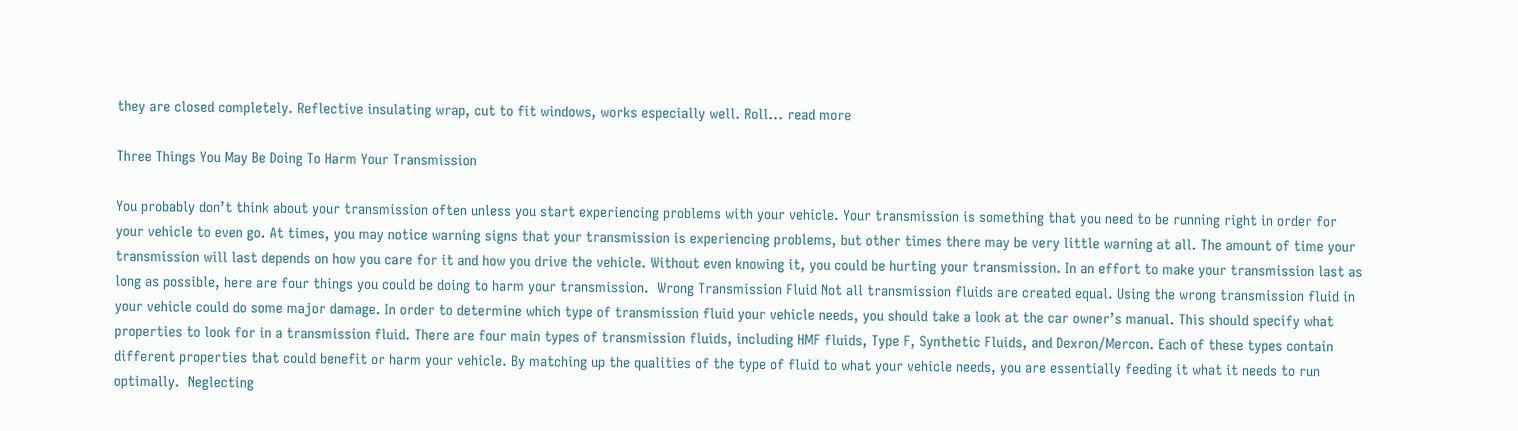they are closed completely. Reflective insulating wrap, cut to fit windows, works especially well. Roll... read more

Three Things You May Be Doing To Harm Your Transmission

You probably don’t think about your transmission often unless you start experiencing problems with your vehicle. Your transmission is something that you need to be running right in order for your vehicle to even go. At times, you may notice warning signs that your transmission is experiencing problems, but other times there may be very little warning at all. The amount of time your transmission will last depends on how you care for it and how you drive the vehicle. Without even knowing it, you could be hurting your transmission. In an effort to make your transmission last as long as possible, here are four things you could be doing to harm your transmission.  Wrong Transmission Fluid Not all transmission fluids are created equal. Using the wrong transmission fluid in your vehicle could do some major damage. In order to determine which type of transmission fluid your vehicle needs, you should take a look at the car owner’s manual. This should specify what properties to look for in a transmission fluid. There are four main types of transmission fluids, including HMF fluids, Type F, Synthetic Fluids, and Dexron/Mercon. Each of these types contain different properties that could benefit or harm your vehicle. By matching up the qualities of the type of fluid to what your vehicle needs, you are essentially feeding it what it needs to run optimally.  Neglecting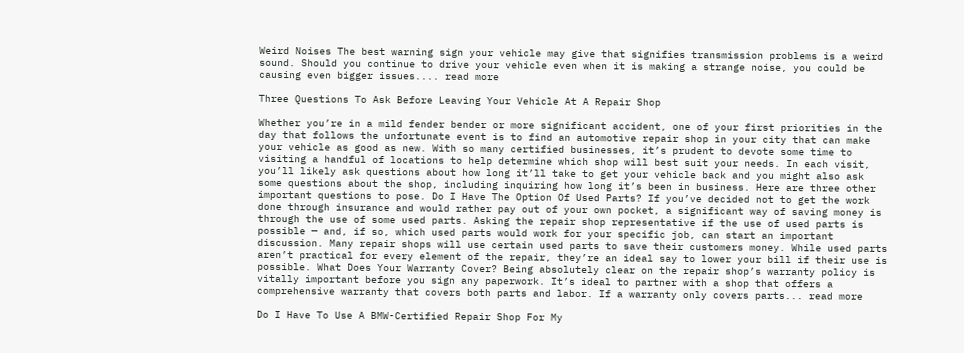Weird Noises The best warning sign your vehicle may give that signifies transmission problems is a weird sound. Should you continue to drive your vehicle even when it is making a strange noise, you could be causing even bigger issues.... read more

Three Questions To Ask Before Leaving Your Vehicle At A Repair Shop

Whether you’re in a mild fender bender or more significant accident, one of your first priorities in the day that follows the unfortunate event is to find an automotive repair shop in your city that can make your vehicle as good as new. With so many certified businesses, it’s prudent to devote some time to visiting a handful of locations to help determine which shop will best suit your needs. In each visit, you’ll likely ask questions about how long it’ll take to get your vehicle back and you might also ask some questions about the shop, including inquiring how long it’s been in business. Here are three other important questions to pose. Do I Have The Option Of Used Parts? If you’ve decided not to get the work done through insurance and would rather pay out of your own pocket, a significant way of saving money is through the use of some used parts. Asking the repair shop representative if the use of used parts is possible — and, if so, which used parts would work for your specific job, can start an important discussion. Many repair shops will use certain used parts to save their customers money. While used parts aren’t practical for every element of the repair, they’re an ideal say to lower your bill if their use is possible. What Does Your Warranty Cover? Being absolutely clear on the repair shop’s warranty policy is vitally important before you sign any paperwork. It’s ideal to partner with a shop that offers a comprehensive warranty that covers both parts and labor. If a warranty only covers parts... read more

Do I Have To Use A BMW-Certified Repair Shop For My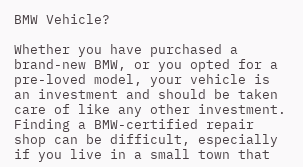BMW Vehicle?

Whether you have purchased a brand-new BMW, or you opted for a pre-loved model, your vehicle is an investment and should be taken care of like any other investment. Finding a BMW-certified repair shop can be difficult, especially if you live in a small town that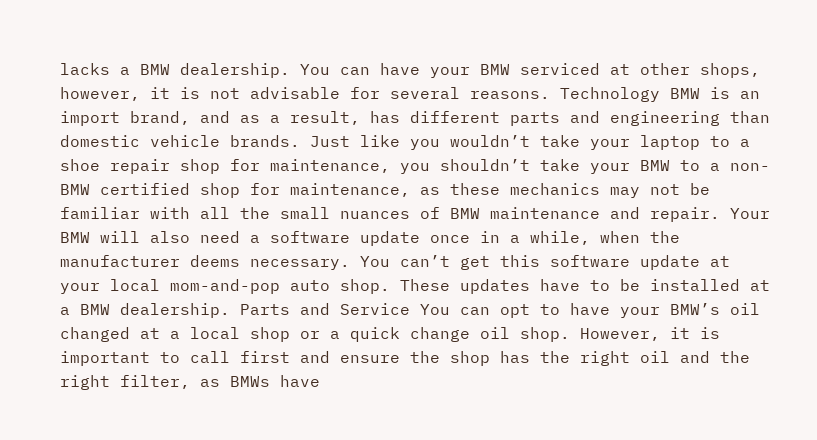lacks a BMW dealership. You can have your BMW serviced at other shops, however, it is not advisable for several reasons. Technology BMW is an import brand, and as a result, has different parts and engineering than domestic vehicle brands. Just like you wouldn’t take your laptop to a shoe repair shop for maintenance, you shouldn’t take your BMW to a non-BMW certified shop for maintenance, as these mechanics may not be familiar with all the small nuances of BMW maintenance and repair. Your BMW will also need a software update once in a while, when the manufacturer deems necessary. You can’t get this software update at your local mom-and-pop auto shop. These updates have to be installed at a BMW dealership. Parts and Service You can opt to have your BMW’s oil changed at a local shop or a quick change oil shop. However, it is important to call first and ensure the shop has the right oil and the right filter, as BMWs have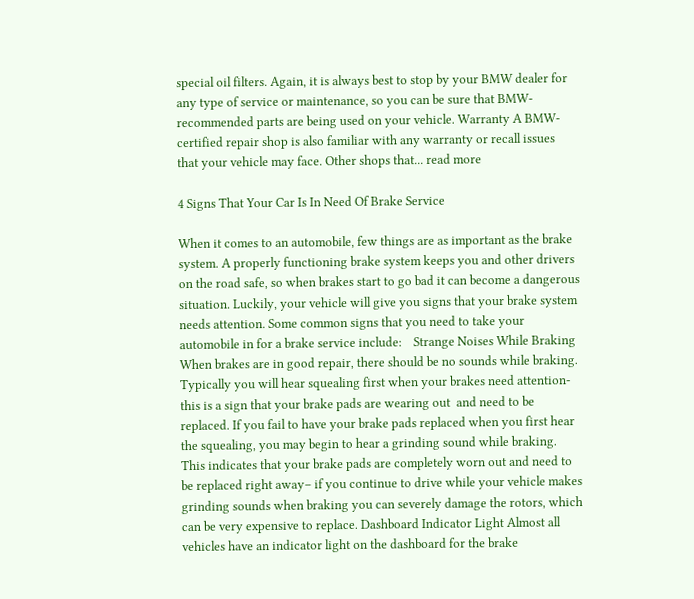special oil filters. Again, it is always best to stop by your BMW dealer for any type of service or maintenance, so you can be sure that BMW-recommended parts are being used on your vehicle. Warranty A BMW-certified repair shop is also familiar with any warranty or recall issues that your vehicle may face. Other shops that... read more

4 Signs That Your Car Is In Need Of Brake Service

When it comes to an automobile, few things are as important as the brake system. A properly functioning brake system keeps you and other drivers on the road safe, so when brakes start to go bad it can become a dangerous situation. Luckily, your vehicle will give you signs that your brake system needs attention. Some common signs that you need to take your automobile in for a brake service include:    Strange Noises While Braking When brakes are in good repair, there should be no sounds while braking. Typically you will hear squealing first when your brakes need attention- this is a sign that your brake pads are wearing out  and need to be replaced. If you fail to have your brake pads replaced when you first hear the squealing, you may begin to hear a grinding sound while braking. This indicates that your brake pads are completely worn out and need to be replaced right away– if you continue to drive while your vehicle makes grinding sounds when braking you can severely damage the rotors, which can be very expensive to replace. Dashboard Indicator Light Almost all vehicles have an indicator light on the dashboard for the brake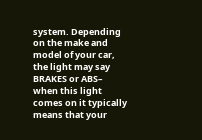system. Depending on the make and model of your car, the light may say BRAKES or ABS– when this light comes on it typically means that your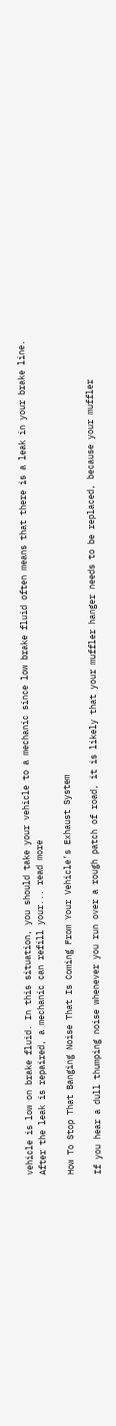vehicle is low on brake fluid. In this situation, you should take your vehicle to a mechanic since low brake fluid often means that there is a leak in your brake line. After the leak is repaired, a mechanic can refill your... read more

How To Stop That Banging Noise That Is Coming From Your Vehicle’s Exhaust System

If you hear a dull thumping noise whenever you run over a rough patch of road, it is likely that your muffler hanger needs to be replaced, because your muffler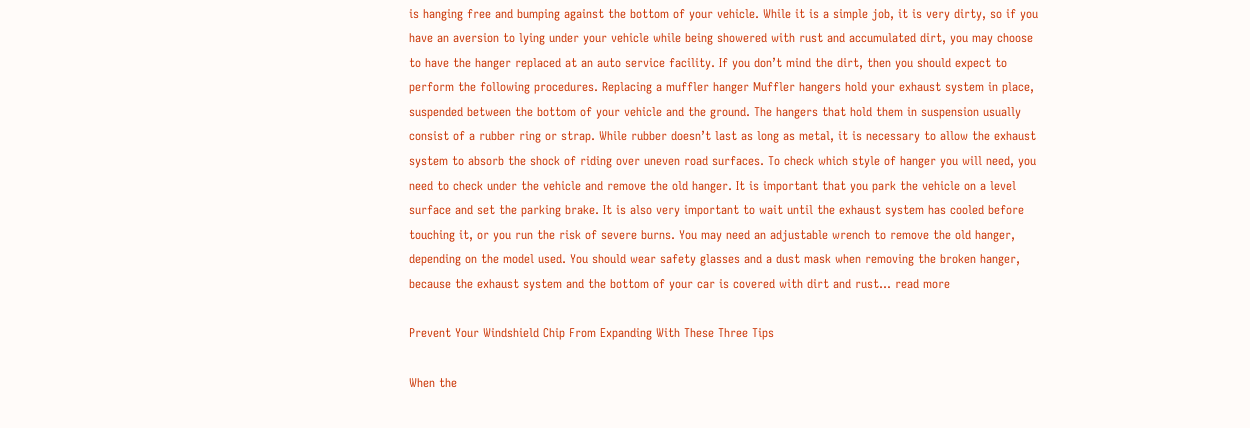is hanging free and bumping against the bottom of your vehicle. While it is a simple job, it is very dirty, so if you have an aversion to lying under your vehicle while being showered with rust and accumulated dirt, you may choose to have the hanger replaced at an auto service facility. If you don’t mind the dirt, then you should expect to perform the following procedures. Replacing a muffler hanger Muffler hangers hold your exhaust system in place, suspended between the bottom of your vehicle and the ground. The hangers that hold them in suspension usually consist of a rubber ring or strap. While rubber doesn’t last as long as metal, it is necessary to allow the exhaust system to absorb the shock of riding over uneven road surfaces. To check which style of hanger you will need, you need to check under the vehicle and remove the old hanger. It is important that you park the vehicle on a level surface and set the parking brake. It is also very important to wait until the exhaust system has cooled before touching it, or you run the risk of severe burns. You may need an adjustable wrench to remove the old hanger, depending on the model used. You should wear safety glasses and a dust mask when removing the broken hanger, because the exhaust system and the bottom of your car is covered with dirt and rust... read more

Prevent Your Windshield Chip From Expanding With These Three Tips

When the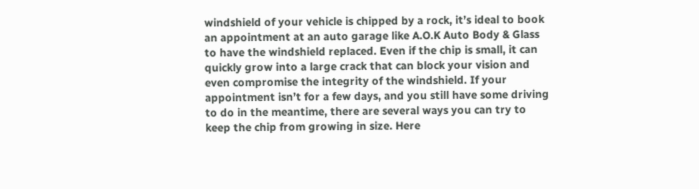windshield of your vehicle is chipped by a rock, it’s ideal to book an appointment at an auto garage like A.O.K Auto Body & Glass to have the windshield replaced. Even if the chip is small, it can quickly grow into a large crack that can block your vision and even compromise the integrity of the windshield. If your appointment isn’t for a few days, and you still have some driving to do in the meantime, there are several ways you can try to keep the chip from growing in size. Here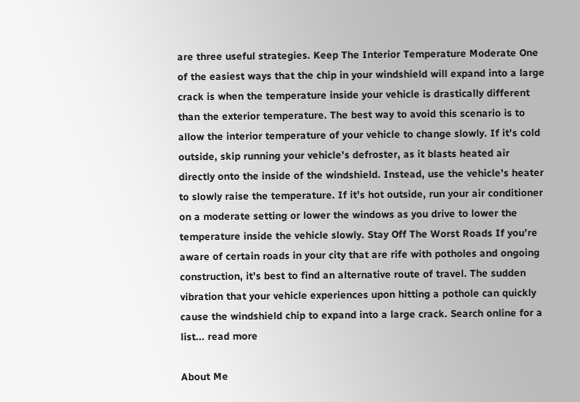are three useful strategies. Keep The Interior Temperature Moderate One of the easiest ways that the chip in your windshield will expand into a large crack is when the temperature inside your vehicle is drastically different than the exterior temperature. The best way to avoid this scenario is to allow the interior temperature of your vehicle to change slowly. If it’s cold outside, skip running your vehicle’s defroster, as it blasts heated air directly onto the inside of the windshield. Instead, use the vehicle’s heater to slowly raise the temperature. If it’s hot outside, run your air conditioner on a moderate setting or lower the windows as you drive to lower the temperature inside the vehicle slowly. Stay Off The Worst Roads If you’re aware of certain roads in your city that are rife with potholes and ongoing construction, it’s best to find an alternative route of travel. The sudden vibration that your vehicle experiences upon hitting a pothole can quickly cause the windshield chip to expand into a large crack. Search online for a list... read more

About Me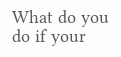What do you do if your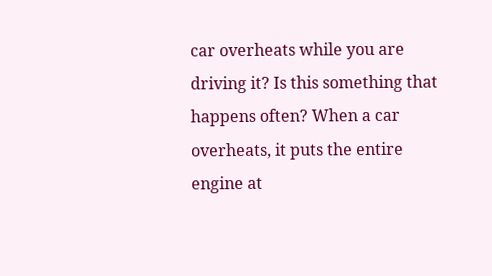car overheats while you are driving it? Is this something that happens often? When a car overheats, it puts the entire engine at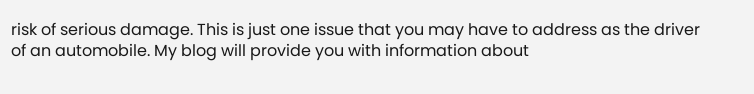risk of serious damage. This is just one issue that you may have to address as the driver of an automobile. My blog will provide you with information about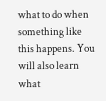what to do when something like this happens. You will also learn what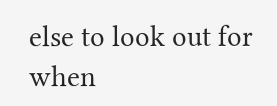else to look out for when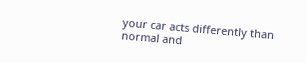your car acts differently than normal and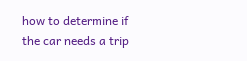how to determine if the car needs a trip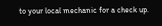to your local mechanic for a check up.